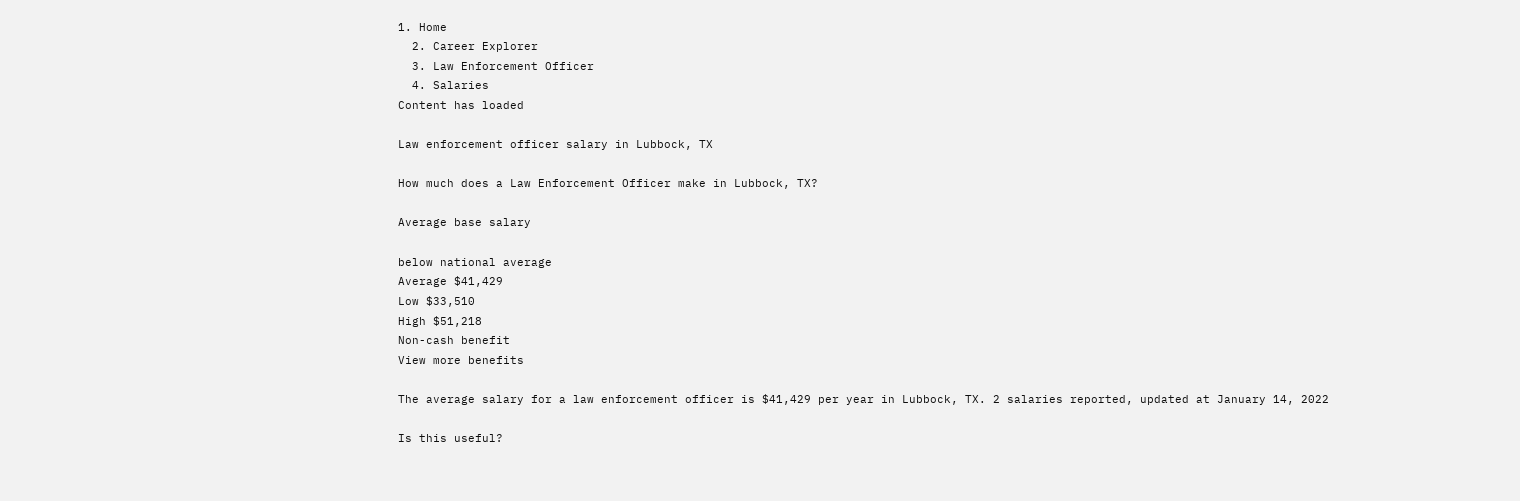1. Home
  2. Career Explorer
  3. Law Enforcement Officer
  4. Salaries
Content has loaded

Law enforcement officer salary in Lubbock, TX

How much does a Law Enforcement Officer make in Lubbock, TX?

Average base salary

below national average
Average $41,429
Low $33,510
High $51,218
Non-cash benefit
View more benefits

The average salary for a law enforcement officer is $41,429 per year in Lubbock, TX. 2 salaries reported, updated at January 14, 2022

Is this useful?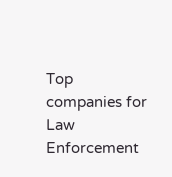Top companies for Law Enforcement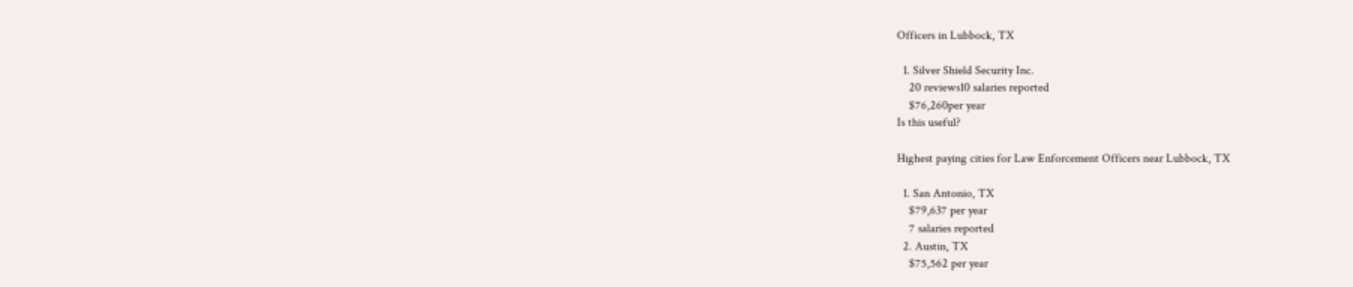Officers in Lubbock, TX

  1. Silver Shield Security Inc.
    20 reviews10 salaries reported
    $76,260per year
Is this useful?

Highest paying cities for Law Enforcement Officers near Lubbock, TX

  1. San Antonio, TX
    $79,637 per year
    7 salaries reported
  2. Austin, TX
    $75,562 per year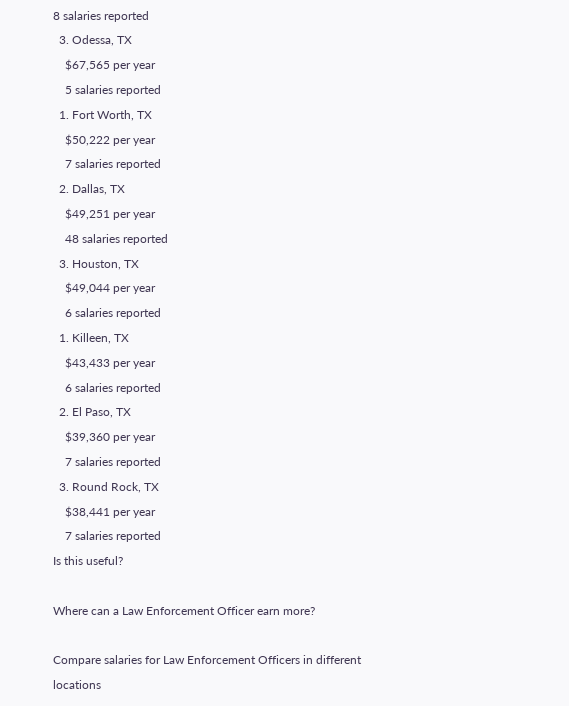8 salaries reported
  3. Odessa, TX
    $67,565 per year
    5 salaries reported
  1. Fort Worth, TX
    $50,222 per year
    7 salaries reported
  2. Dallas, TX
    $49,251 per year
    48 salaries reported
  3. Houston, TX
    $49,044 per year
    6 salaries reported
  1. Killeen, TX
    $43,433 per year
    6 salaries reported
  2. El Paso, TX
    $39,360 per year
    7 salaries reported
  3. Round Rock, TX
    $38,441 per year
    7 salaries reported
Is this useful?

Where can a Law Enforcement Officer earn more?

Compare salaries for Law Enforcement Officers in different locations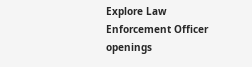Explore Law Enforcement Officer openings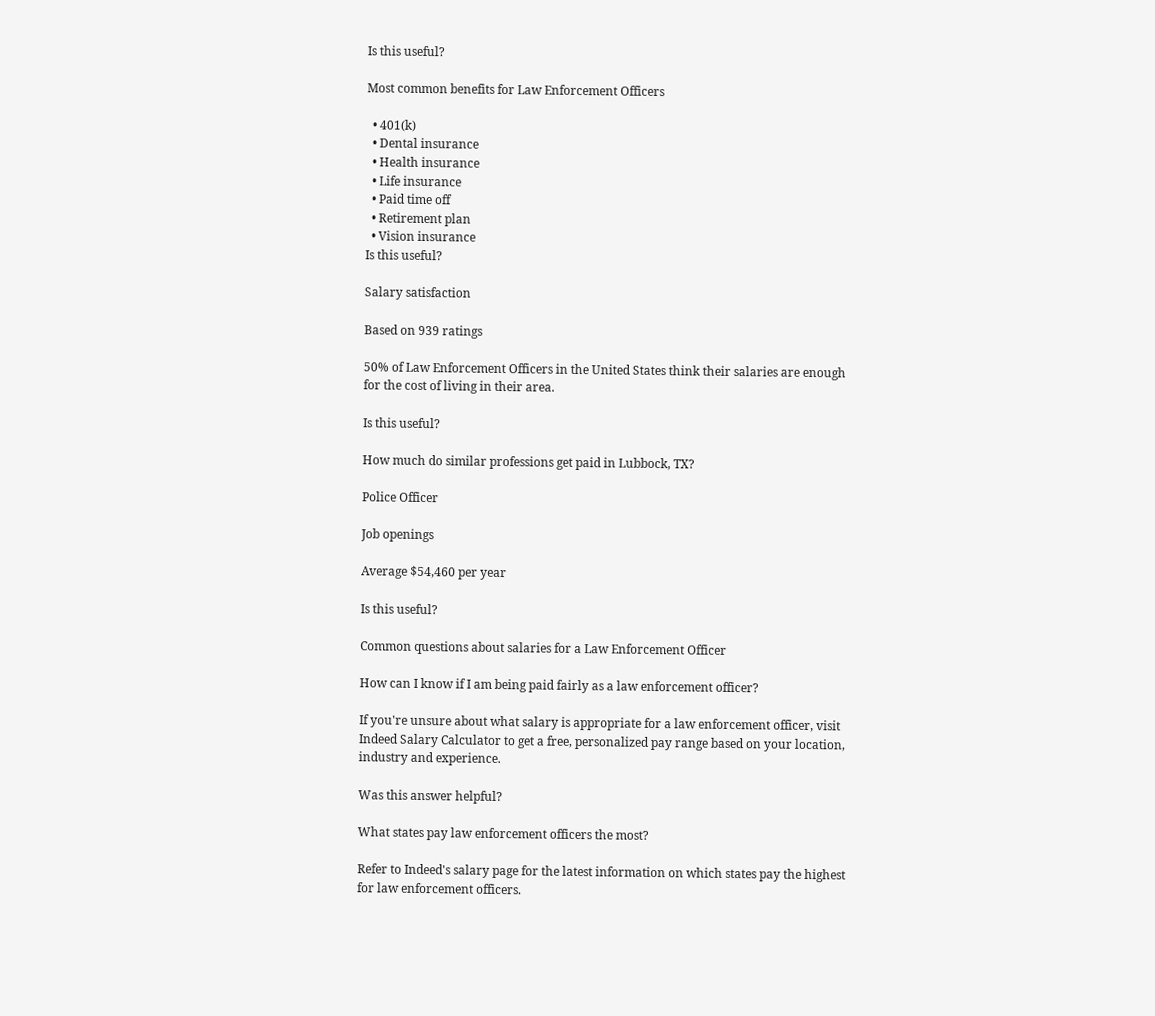Is this useful?

Most common benefits for Law Enforcement Officers

  • 401(k)
  • Dental insurance
  • Health insurance
  • Life insurance
  • Paid time off
  • Retirement plan
  • Vision insurance
Is this useful?

Salary satisfaction

Based on 939 ratings

50% of Law Enforcement Officers in the United States think their salaries are enough for the cost of living in their area.

Is this useful?

How much do similar professions get paid in Lubbock, TX?

Police Officer

Job openings

Average $54,460 per year

Is this useful?

Common questions about salaries for a Law Enforcement Officer

How can I know if I am being paid fairly as a law enforcement officer?

If you're unsure about what salary is appropriate for a law enforcement officer, visit Indeed Salary Calculator to get a free, personalized pay range based on your location, industry and experience.

Was this answer helpful?

What states pay law enforcement officers the most?

Refer to Indeed's salary page for the latest information on which states pay the highest for law enforcement officers.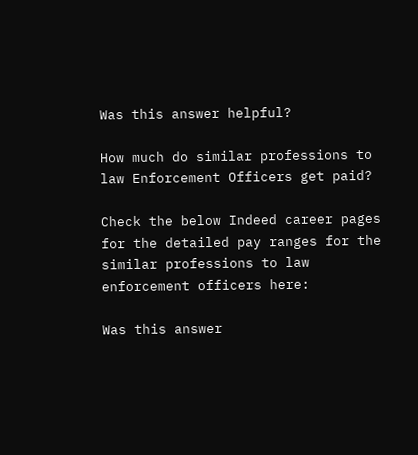Was this answer helpful?

How much do similar professions to law Enforcement Officers get paid?

Check the below Indeed career pages for the detailed pay ranges for the similar professions to law enforcement officers here:

Was this answer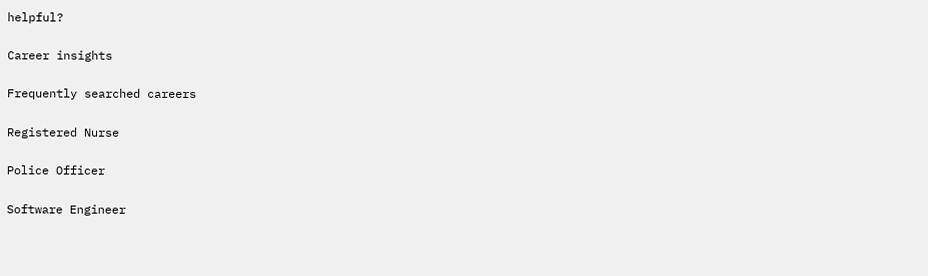helpful?

Career insights

Frequently searched careers

Registered Nurse

Police Officer

Software Engineer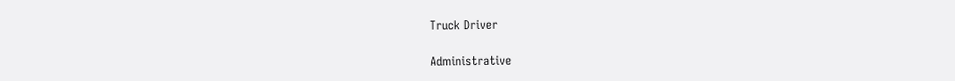Truck Driver

Administrative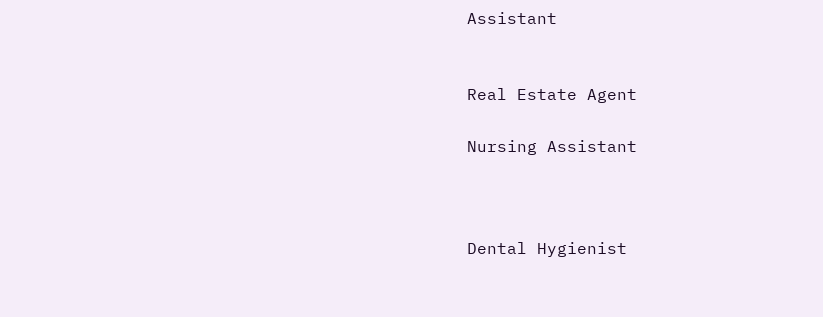Assistant


Real Estate Agent

Nursing Assistant



Dental Hygienist